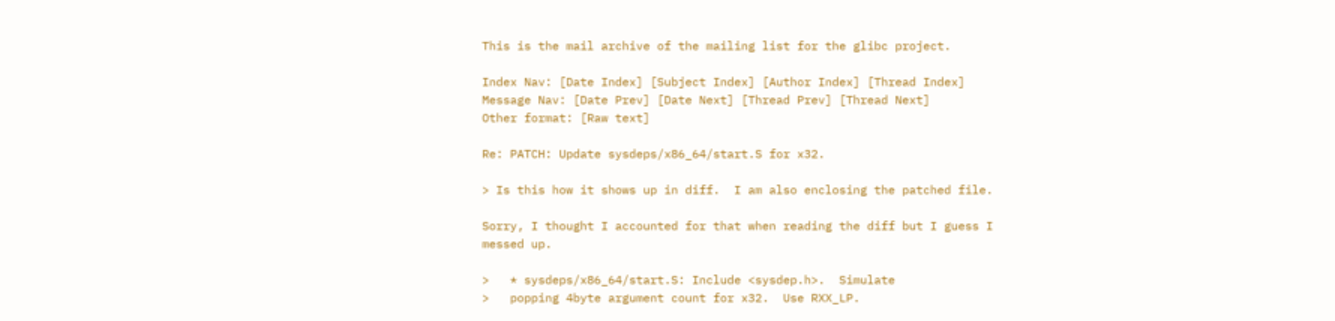This is the mail archive of the mailing list for the glibc project.

Index Nav: [Date Index] [Subject Index] [Author Index] [Thread Index]
Message Nav: [Date Prev] [Date Next] [Thread Prev] [Thread Next]
Other format: [Raw text]

Re: PATCH: Update sysdeps/x86_64/start.S for x32.

> Is this how it shows up in diff.  I am also enclosing the patched file.

Sorry, I thought I accounted for that when reading the diff but I guess I
messed up.

>   * sysdeps/x86_64/start.S: Include <sysdep.h>.  Simulate
>   popping 4byte argument count for x32.  Use RXX_LP.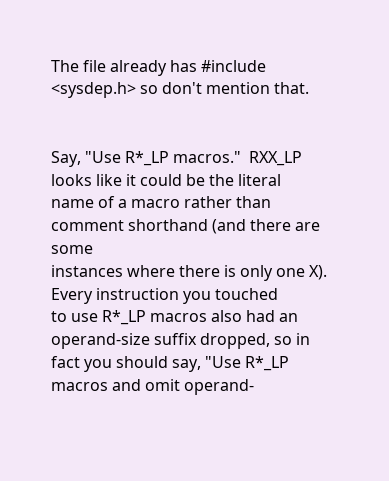The file already has #include <sysdep.h> so don't mention that.


Say, "Use R*_LP macros."  RXX_LP looks like it could be the literal
name of a macro rather than comment shorthand (and there are some
instances where there is only one X).  Every instruction you touched
to use R*_LP macros also had an operand-size suffix dropped, so in
fact you should say, "Use R*_LP macros and omit operand-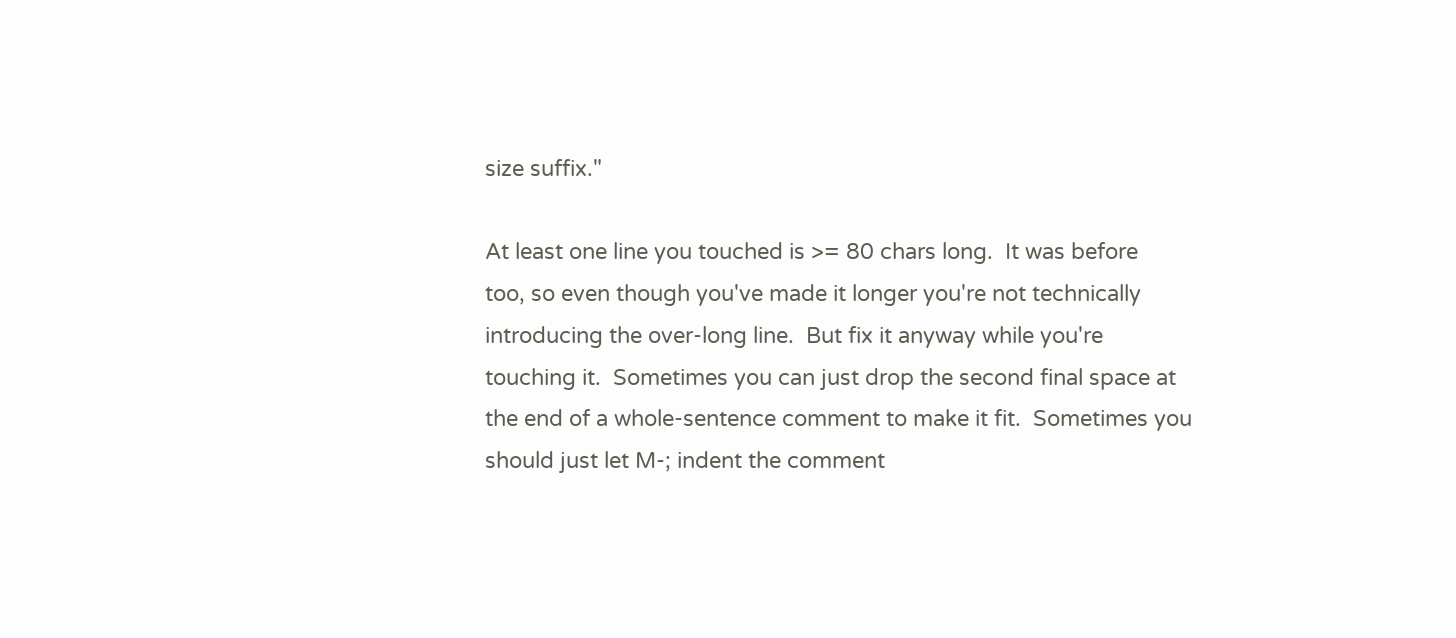size suffix."

At least one line you touched is >= 80 chars long.  It was before
too, so even though you've made it longer you're not technically
introducing the over-long line.  But fix it anyway while you're
touching it.  Sometimes you can just drop the second final space at
the end of a whole-sentence comment to make it fit.  Sometimes you
should just let M-; indent the comment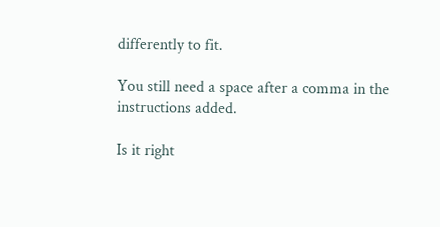differently to fit.

You still need a space after a comma in the instructions added.

Is it right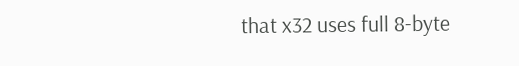that x32 uses full 8-byte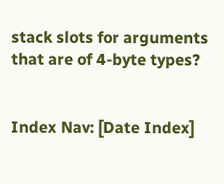stack slots for arguments
that are of 4-byte types?


Index Nav: [Date Index]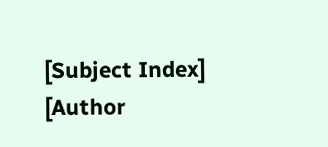[Subject Index] [Author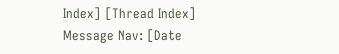Index] [Thread Index]
Message Nav: [Date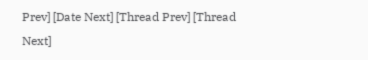Prev] [Date Next] [Thread Prev] [Thread Next]